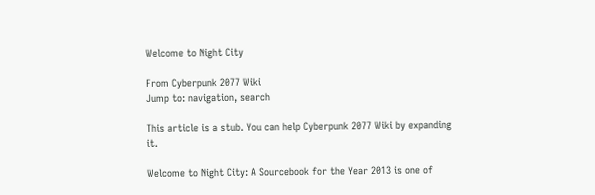Welcome to Night City

From Cyberpunk 2077 Wiki
Jump to: navigation, search

This article is a stub. You can help Cyberpunk 2077 Wiki by expanding it.

Welcome to Night City: A Sourcebook for the Year 2013 is one of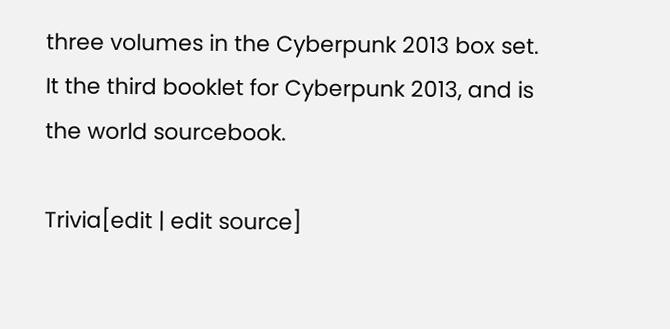three volumes in the Cyberpunk 2013 box set. It the third booklet for Cyberpunk 2013, and is the world sourcebook.

Trivia[edit | edit source]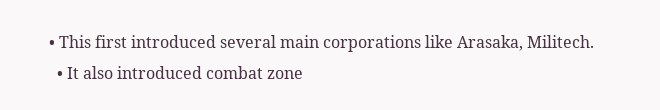• This first introduced several main corporations like Arasaka, Militech.
  • It also introduced combat zone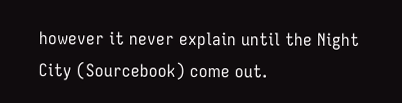however it never explain until the Night City (Sourcebook) come out.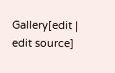Gallery[edit | edit source]